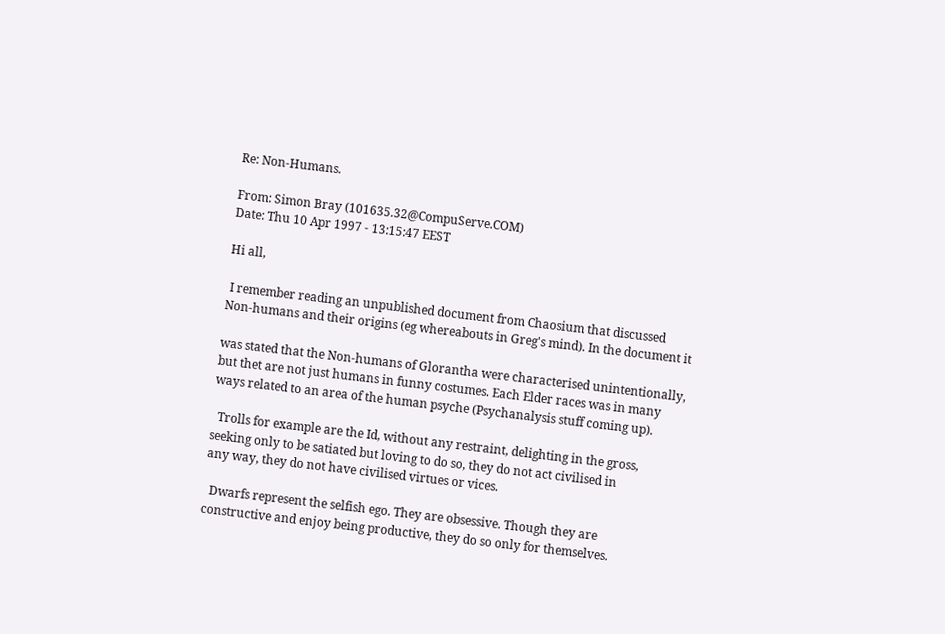Re: Non-Humans.

From: Simon Bray (101635.32@CompuServe.COM)
Date: Thu 10 Apr 1997 - 13:15:47 EEST

Hi all,

 I remember reading an unpublished document from Chaosium that discussed
Non-humans and their origins (eg whereabouts in Greg's mind). In the document it

was stated that the Non-humans of Glorantha were characterised unintentionally,
but thet are not just humans in funny costumes. Each Elder races was in many
ways related to an area of the human psyche (Psychanalysis stuff coming up).

  Trolls for example are the Id, without any restraint, delighting in the gross,
seeking only to be satiated but loving to do so, they do not act civilised in
any way, they do not have civilised virtues or vices.

  Dwarfs represent the selfish ego. They are obsessive. Though they are
constructive and enjoy being productive, they do so only for themselves.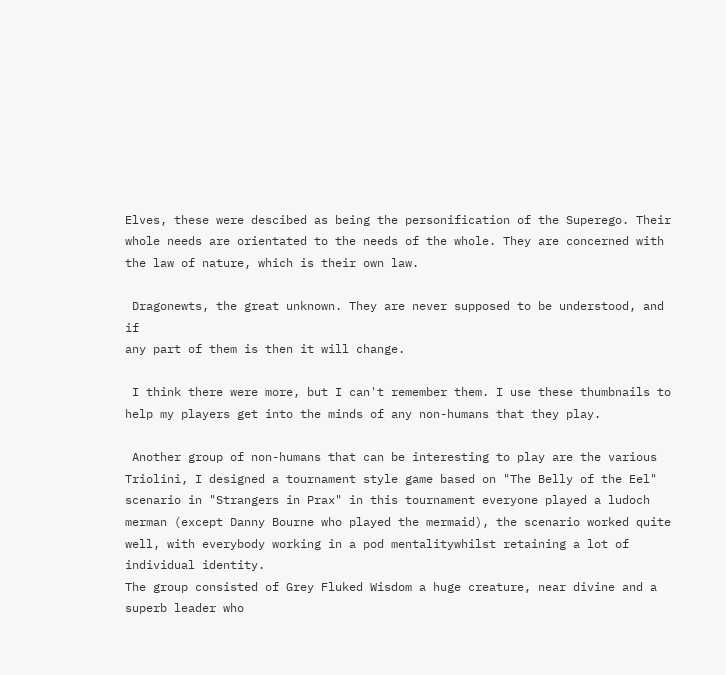Elves, these were descibed as being the personification of the Superego. Their
whole needs are orientated to the needs of the whole. They are concerned with
the law of nature, which is their own law.

 Dragonewts, the great unknown. They are never supposed to be understood, and if
any part of them is then it will change.

 I think there were more, but I can't remember them. I use these thumbnails to
help my players get into the minds of any non-humans that they play.

 Another group of non-humans that can be interesting to play are the various
Triolini, I designed a tournament style game based on "The Belly of the Eel"
scenario in "Strangers in Prax" in this tournament everyone played a ludoch
merman (except Danny Bourne who played the mermaid), the scenario worked quite
well, with everybody working in a pod mentalitywhilst retaining a lot of
individual identity.
The group consisted of Grey Fluked Wisdom a huge creature, near divine and a
superb leader who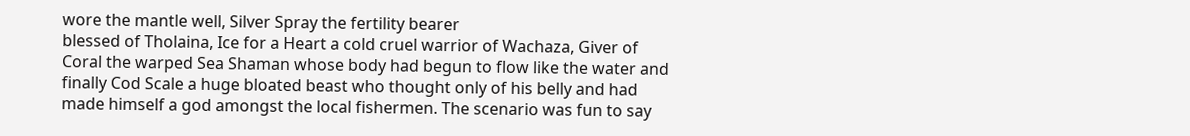wore the mantle well, Silver Spray the fertility bearer
blessed of Tholaina, Ice for a Heart a cold cruel warrior of Wachaza, Giver of
Coral the warped Sea Shaman whose body had begun to flow like the water and
finally Cod Scale a huge bloated beast who thought only of his belly and had
made himself a god amongst the local fishermen. The scenario was fun to say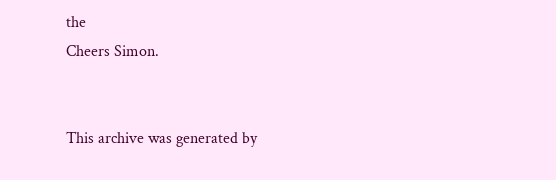the
Cheers Simon.


This archive was generated by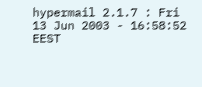hypermail 2.1.7 : Fri 13 Jun 2003 - 16:58:52 EEST